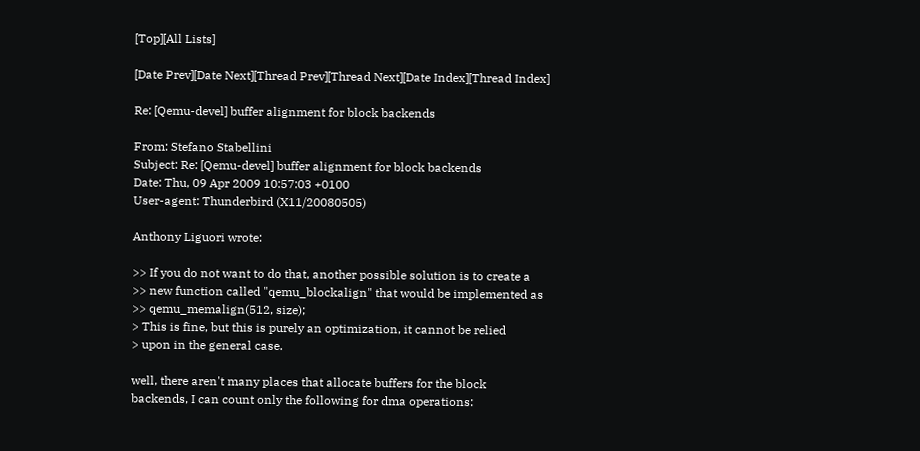[Top][All Lists]

[Date Prev][Date Next][Thread Prev][Thread Next][Date Index][Thread Index]

Re: [Qemu-devel] buffer alignment for block backends

From: Stefano Stabellini
Subject: Re: [Qemu-devel] buffer alignment for block backends
Date: Thu, 09 Apr 2009 10:57:03 +0100
User-agent: Thunderbird (X11/20080505)

Anthony Liguori wrote:

>> If you do not want to do that, another possible solution is to create a
>> new function called "qemu_blockalign" that would be implemented as
>> qemu_memalign(512, size);
> This is fine, but this is purely an optimization, it cannot be relied
> upon in the general case.

well, there aren't many places that allocate buffers for the block
backends, I can count only the following for dma operations: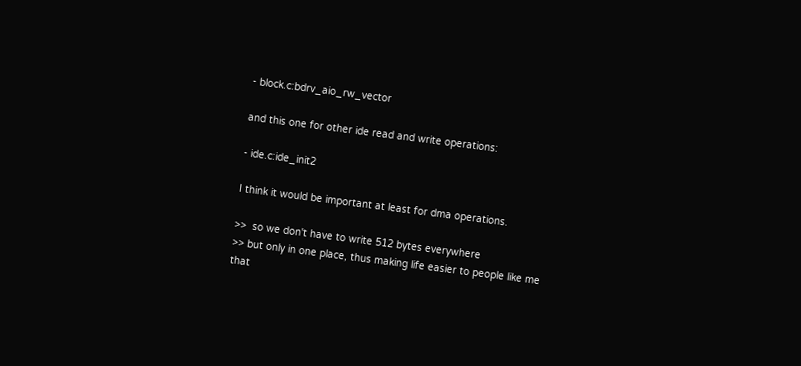- block.c:bdrv_aio_rw_vector

and this one for other ide read and write operations:

- ide.c:ide_init2

I think it would be important at least for dma operations.

>>  so we don't have to write 512 bytes everywhere
>> but only in one place, thus making life easier to people like me that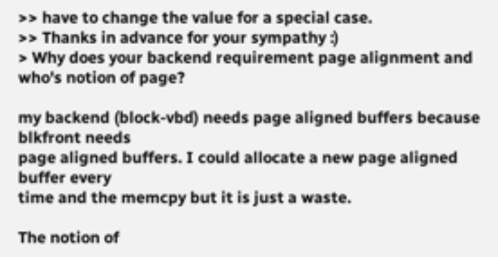>> have to change the value for a special case.
>> Thanks in advance for your sympathy :)
> Why does your backend requirement page alignment and who's notion of page?

my backend (block-vbd) needs page aligned buffers because blkfront needs
page aligned buffers. I could allocate a new page aligned buffer every
time and the memcpy but it is just a waste.

The notion of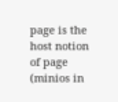page is the host notion of page (minios in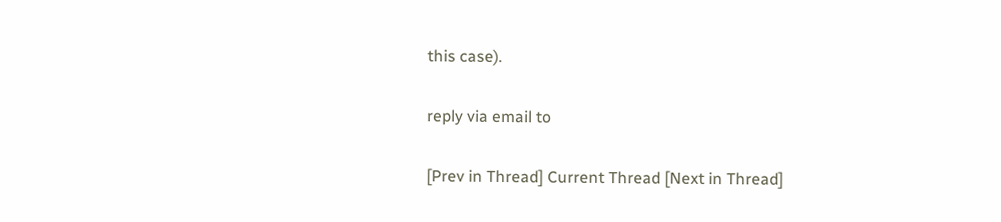this case).

reply via email to

[Prev in Thread] Current Thread [Next in Thread]